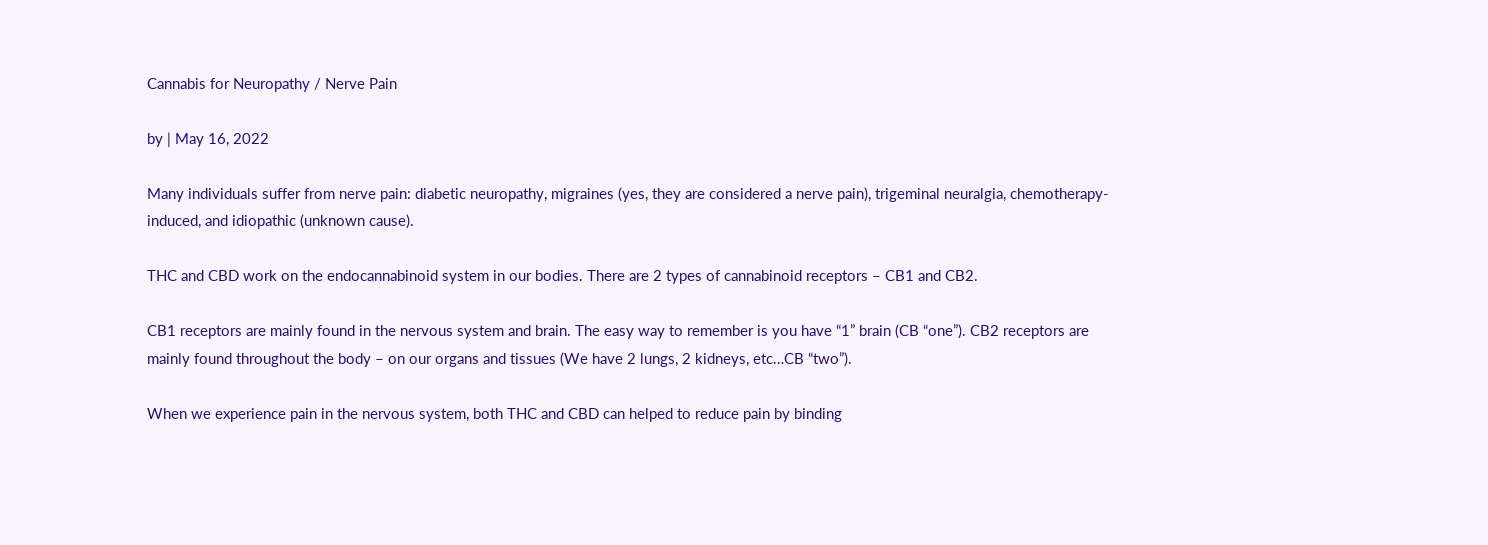Cannabis for Neuropathy / Nerve Pain

by | May 16, 2022

Many individuals suffer from nerve pain: diabetic neuropathy, migraines (yes, they are considered a nerve pain), trigeminal neuralgia, chemotherapy-induced, and idiopathic (unknown cause).

THC and CBD work on the endocannabinoid system in our bodies. There are 2 types of cannabinoid receptors – CB1 and CB2.

CB1 receptors are mainly found in the nervous system and brain. The easy way to remember is you have “1” brain (CB “one”). CB2 receptors are mainly found throughout the body – on our organs and tissues (We have 2 lungs, 2 kidneys, etc…CB “two”).

When we experience pain in the nervous system, both THC and CBD can helped to reduce pain by binding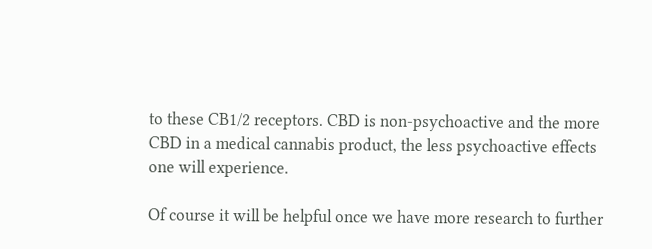to these CB1/2 receptors. CBD is non-psychoactive and the more CBD in a medical cannabis product, the less psychoactive effects one will experience.

Of course it will be helpful once we have more research to further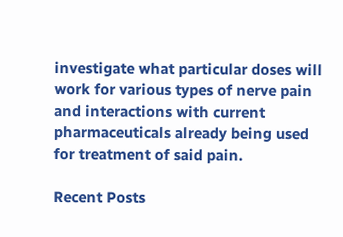investigate what particular doses will work for various types of nerve pain and interactions with current pharmaceuticals already being used for treatment of said pain.

Recent Posts